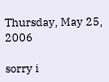Thursday, May 25, 2006

sorry i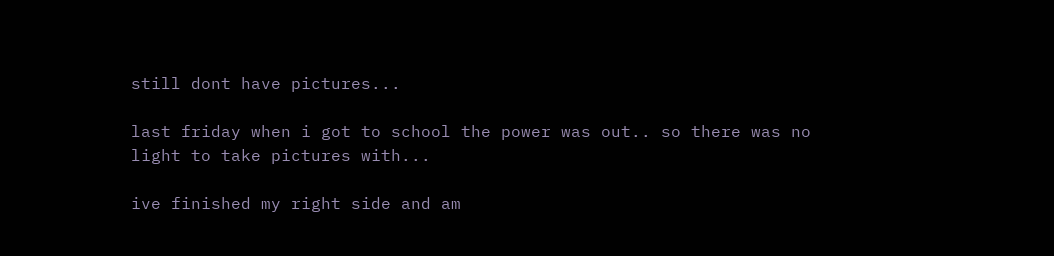still dont have pictures...

last friday when i got to school the power was out.. so there was no light to take pictures with...

ive finished my right side and am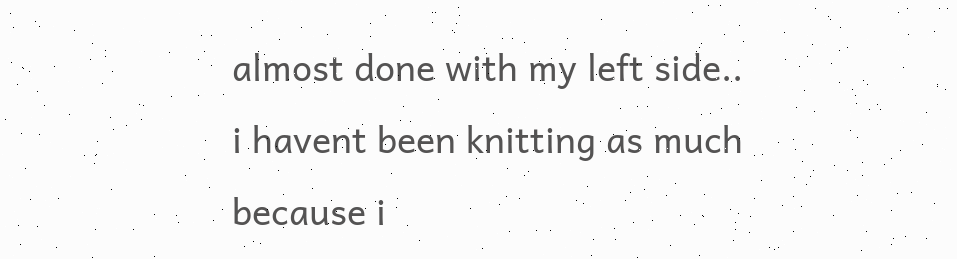almost done with my left side.. i havent been knitting as much because i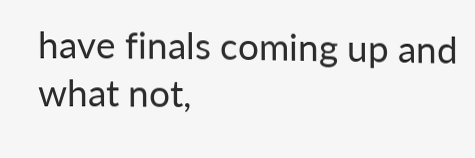have finals coming up and what not,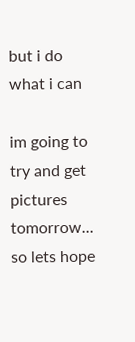but i do what i can

im going to try and get pictures tomorrow... so lets hope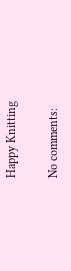Happy Knitting

No comments: